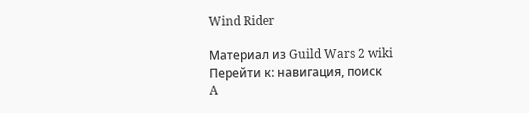Wind Rider

Материал из Guild Wars 2 wiki
Перейти к: навигация, поиск
A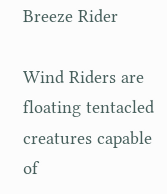Breeze Rider

Wind Riders are floating tentacled creatures capable of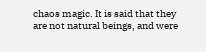chaos magic. It is said that they are not natural beings, and were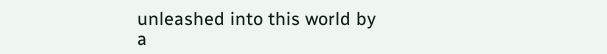unleashed into this world by a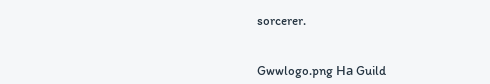sorcerer.


Gwwlogo.png На Guild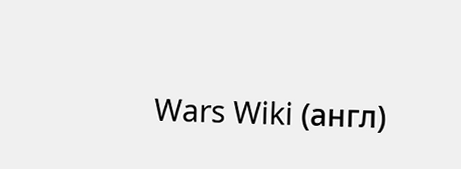Wars Wiki (англ)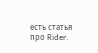есть статья про Rider.